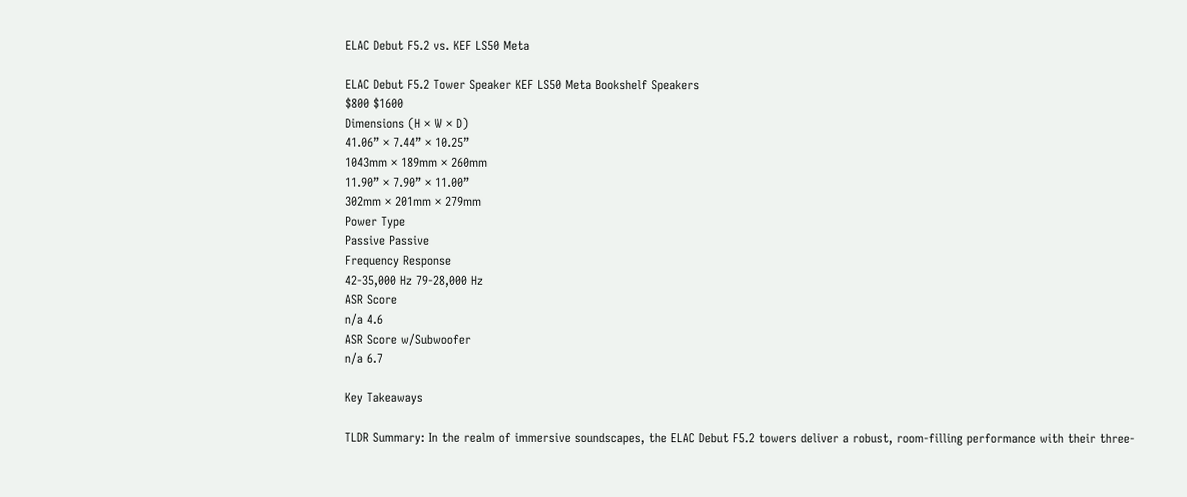ELAC Debut F5.2 vs. KEF LS50 Meta

ELAC Debut F5.2 Tower Speaker KEF LS50 Meta Bookshelf Speakers
$800 $1600
Dimensions (H × W × D)
41.06” × 7.44” × 10.25”
1043mm × 189mm × 260mm
11.90” × 7.90” × 11.00”
302mm × 201mm × 279mm
Power Type
Passive Passive
Frequency Response
42-35,000 Hz 79-28,000 Hz
ASR Score
n/a 4.6
ASR Score w/Subwoofer
n/a 6.7

Key Takeaways

TLDR Summary: In the realm of immersive soundscapes, the ELAC Debut F5.2 towers deliver a robust, room-filling performance with their three-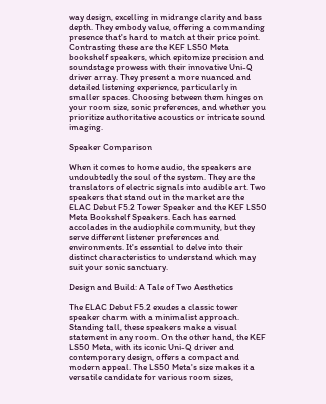way design, excelling in midrange clarity and bass depth. They embody value, offering a commanding presence that's hard to match at their price point. Contrasting these are the KEF LS50 Meta bookshelf speakers, which epitomize precision and soundstage prowess with their innovative Uni-Q driver array. They present a more nuanced and detailed listening experience, particularly in smaller spaces. Choosing between them hinges on your room size, sonic preferences, and whether you prioritize authoritative acoustics or intricate sound imaging.

Speaker Comparison

When it comes to home audio, the speakers are undoubtedly the soul of the system. They are the translators of electric signals into audible art. Two speakers that stand out in the market are the ELAC Debut F5.2 Tower Speaker and the KEF LS50 Meta Bookshelf Speakers. Each has earned accolades in the audiophile community, but they serve different listener preferences and environments. It's essential to delve into their distinct characteristics to understand which may suit your sonic sanctuary.

Design and Build: A Tale of Two Aesthetics

The ELAC Debut F5.2 exudes a classic tower speaker charm with a minimalist approach. Standing tall, these speakers make a visual statement in any room. On the other hand, the KEF LS50 Meta, with its iconic Uni-Q driver and contemporary design, offers a compact and modern appeal. The LS50 Meta's size makes it a versatile candidate for various room sizes,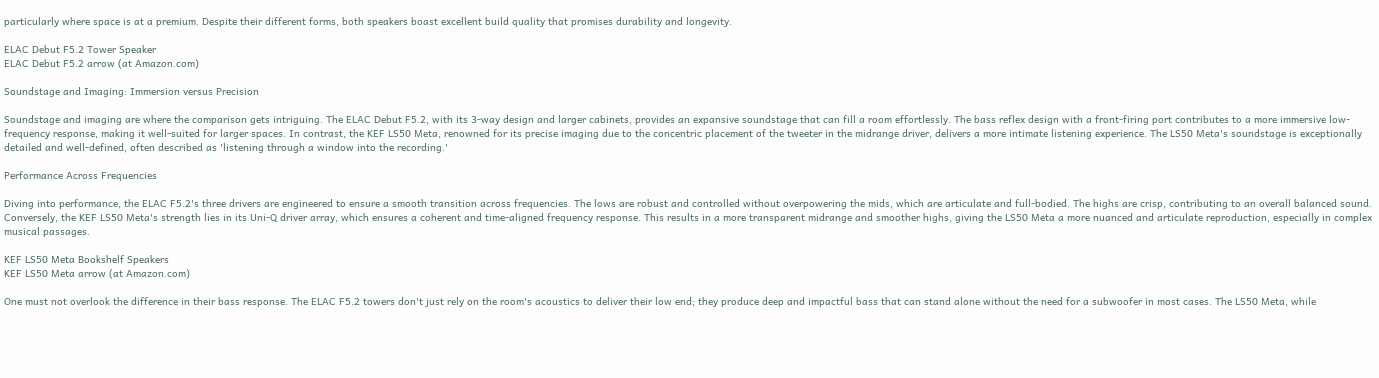particularly where space is at a premium. Despite their different forms, both speakers boast excellent build quality that promises durability and longevity.

ELAC Debut F5.2 Tower Speaker
ELAC Debut F5.2 arrow (at Amazon.com)

Soundstage and Imaging: Immersion versus Precision

Soundstage and imaging are where the comparison gets intriguing. The ELAC Debut F5.2, with its 3-way design and larger cabinets, provides an expansive soundstage that can fill a room effortlessly. The bass reflex design with a front-firing port contributes to a more immersive low-frequency response, making it well-suited for larger spaces. In contrast, the KEF LS50 Meta, renowned for its precise imaging due to the concentric placement of the tweeter in the midrange driver, delivers a more intimate listening experience. The LS50 Meta's soundstage is exceptionally detailed and well-defined, often described as 'listening through a window into the recording.'

Performance Across Frequencies

Diving into performance, the ELAC F5.2's three drivers are engineered to ensure a smooth transition across frequencies. The lows are robust and controlled without overpowering the mids, which are articulate and full-bodied. The highs are crisp, contributing to an overall balanced sound. Conversely, the KEF LS50 Meta's strength lies in its Uni-Q driver array, which ensures a coherent and time-aligned frequency response. This results in a more transparent midrange and smoother highs, giving the LS50 Meta a more nuanced and articulate reproduction, especially in complex musical passages.

KEF LS50 Meta Bookshelf Speakers
KEF LS50 Meta arrow (at Amazon.com)

One must not overlook the difference in their bass response. The ELAC F5.2 towers don't just rely on the room's acoustics to deliver their low end; they produce deep and impactful bass that can stand alone without the need for a subwoofer in most cases. The LS50 Meta, while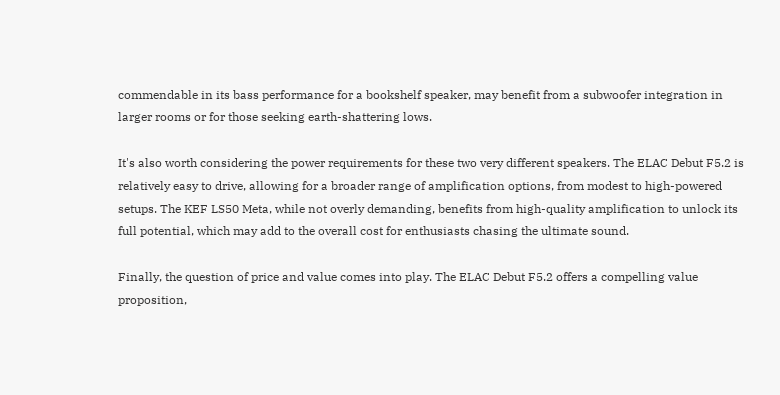commendable in its bass performance for a bookshelf speaker, may benefit from a subwoofer integration in larger rooms or for those seeking earth-shattering lows.

It's also worth considering the power requirements for these two very different speakers. The ELAC Debut F5.2 is relatively easy to drive, allowing for a broader range of amplification options, from modest to high-powered setups. The KEF LS50 Meta, while not overly demanding, benefits from high-quality amplification to unlock its full potential, which may add to the overall cost for enthusiasts chasing the ultimate sound.

Finally, the question of price and value comes into play. The ELAC Debut F5.2 offers a compelling value proposition,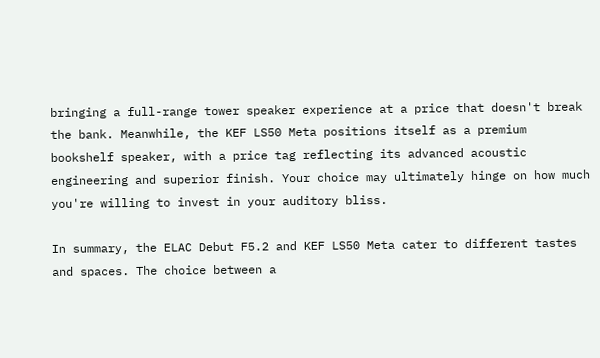bringing a full-range tower speaker experience at a price that doesn't break the bank. Meanwhile, the KEF LS50 Meta positions itself as a premium bookshelf speaker, with a price tag reflecting its advanced acoustic engineering and superior finish. Your choice may ultimately hinge on how much you're willing to invest in your auditory bliss.

In summary, the ELAC Debut F5.2 and KEF LS50 Meta cater to different tastes and spaces. The choice between a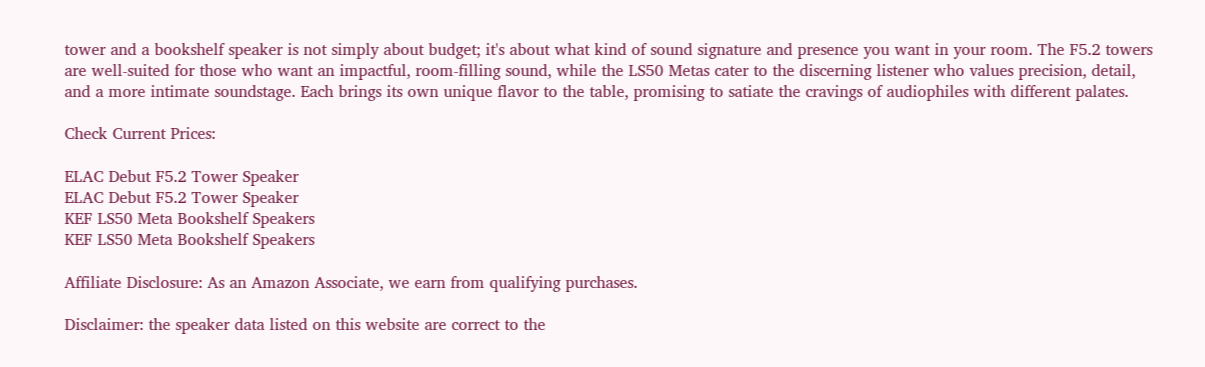tower and a bookshelf speaker is not simply about budget; it's about what kind of sound signature and presence you want in your room. The F5.2 towers are well-suited for those who want an impactful, room-filling sound, while the LS50 Metas cater to the discerning listener who values precision, detail, and a more intimate soundstage. Each brings its own unique flavor to the table, promising to satiate the cravings of audiophiles with different palates.

Check Current Prices:

ELAC Debut F5.2 Tower Speaker
ELAC Debut F5.2 Tower Speaker
KEF LS50 Meta Bookshelf Speakers
KEF LS50 Meta Bookshelf Speakers

Affiliate Disclosure: As an Amazon Associate, we earn from qualifying purchases.

Disclaimer: the speaker data listed on this website are correct to the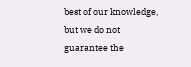best of our knowledge, but we do not guarantee the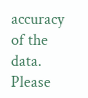accuracy of the data. Please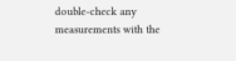double-check any measurements with the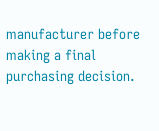manufacturer before making a final purchasing decision.